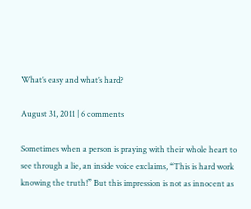What’s easy and what’s hard?

August 31, 2011 | 6 comments

Sometimes when a person is praying with their whole heart to see through a lie, an inside voice exclaims, “This is hard work knowing the truth!” But this impression is not as innocent as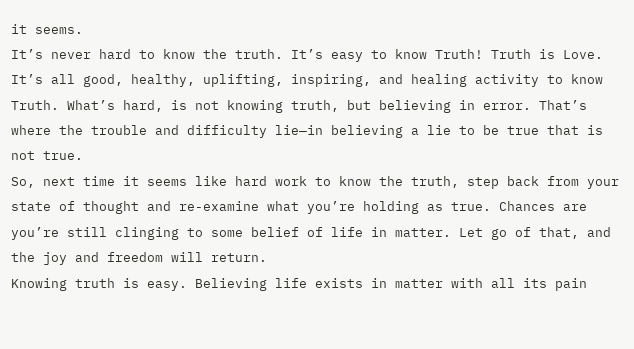it seems.
It’s never hard to know the truth. It’s easy to know Truth! Truth is Love. It’s all good, healthy, uplifting, inspiring, and healing activity to know Truth. What’s hard, is not knowing truth, but believing in error. That’s where the trouble and difficulty lie—in believing a lie to be true that is not true.
So, next time it seems like hard work to know the truth, step back from your state of thought and re-examine what you’re holding as true. Chances are you’re still clinging to some belief of life in matter. Let go of that, and the joy and freedom will return.
Knowing truth is easy. Believing life exists in matter with all its pain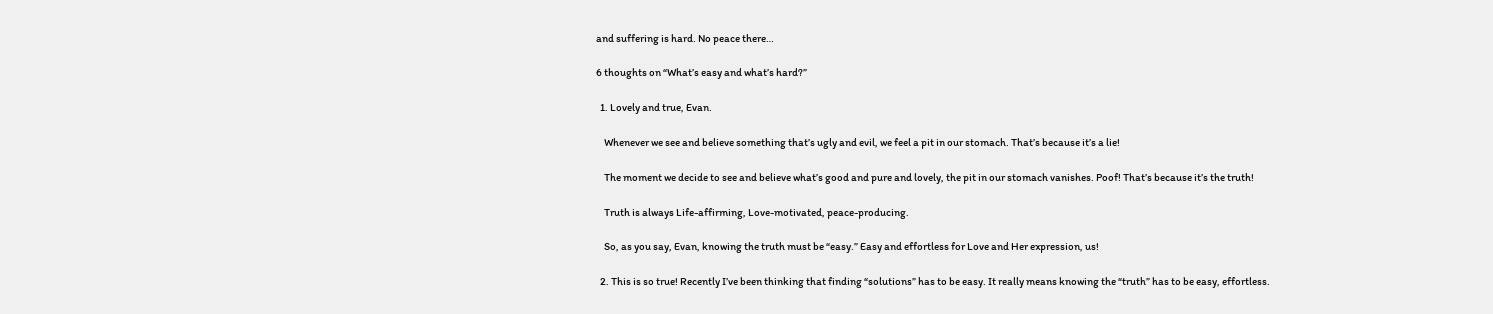and suffering is hard. No peace there…

6 thoughts on “What’s easy and what’s hard?”

  1. Lovely and true, Evan.

    Whenever we see and believe something that’s ugly and evil, we feel a pit in our stomach. That’s because it’s a lie!

    The moment we decide to see and believe what’s good and pure and lovely, the pit in our stomach vanishes. Poof! That’s because it’s the truth!

    Truth is always Life-affirming, Love-motivated, peace-producing.

    So, as you say, Evan, knowing the truth must be “easy.” Easy and effortless for Love and Her expression, us!

  2. This is so true! Recently I’ve been thinking that finding “solutions” has to be easy. It really means knowing the “truth” has to be easy, effortless.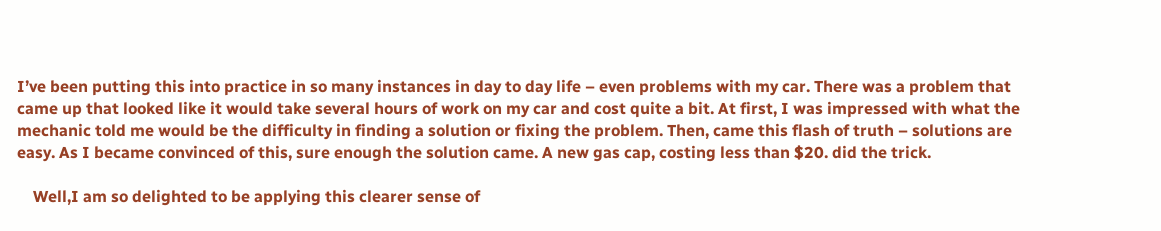I’ve been putting this into practice in so many instances in day to day life – even problems with my car. There was a problem that came up that looked like it would take several hours of work on my car and cost quite a bit. At first, I was impressed with what the mechanic told me would be the difficulty in finding a solution or fixing the problem. Then, came this flash of truth – solutions are easy. As I became convinced of this, sure enough the solution came. A new gas cap, costing less than $20. did the trick.

    Well,I am so delighted to be applying this clearer sense of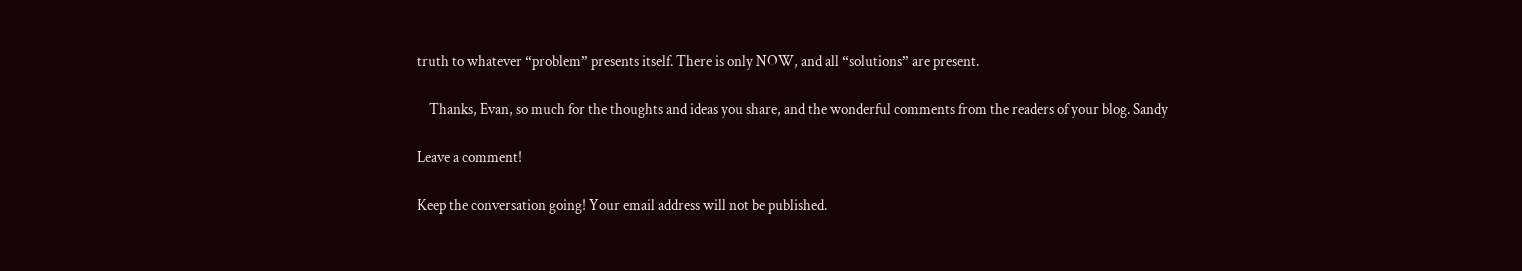truth to whatever “problem” presents itself. There is only NOW, and all “solutions” are present.

    Thanks, Evan, so much for the thoughts and ideas you share, and the wonderful comments from the readers of your blog. Sandy

Leave a comment!

Keep the conversation going! Your email address will not be published.